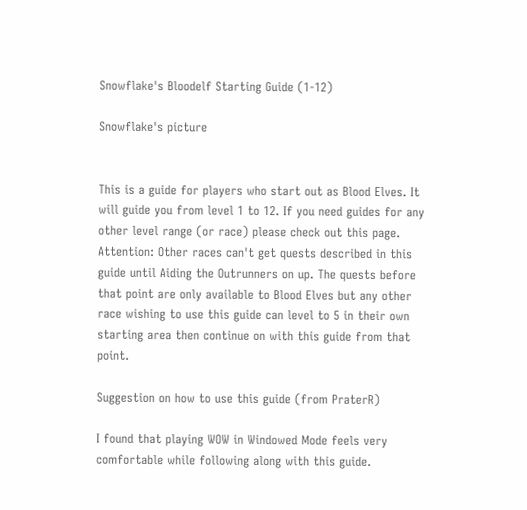Snowflake's Bloodelf Starting Guide (1-12)

Snowflake's picture


This is a guide for players who start out as Blood Elves. It will guide you from level 1 to 12. If you need guides for any other level range (or race) please check out this page. Attention: Other races can't get quests described in this guide until Aiding the Outrunners on up. The quests before that point are only available to Blood Elves but any other race wishing to use this guide can level to 5 in their own starting area then continue on with this guide from that point.

Suggestion on how to use this guide (from PraterR)

I found that playing WOW in Windowed Mode feels very comfortable while following along with this guide.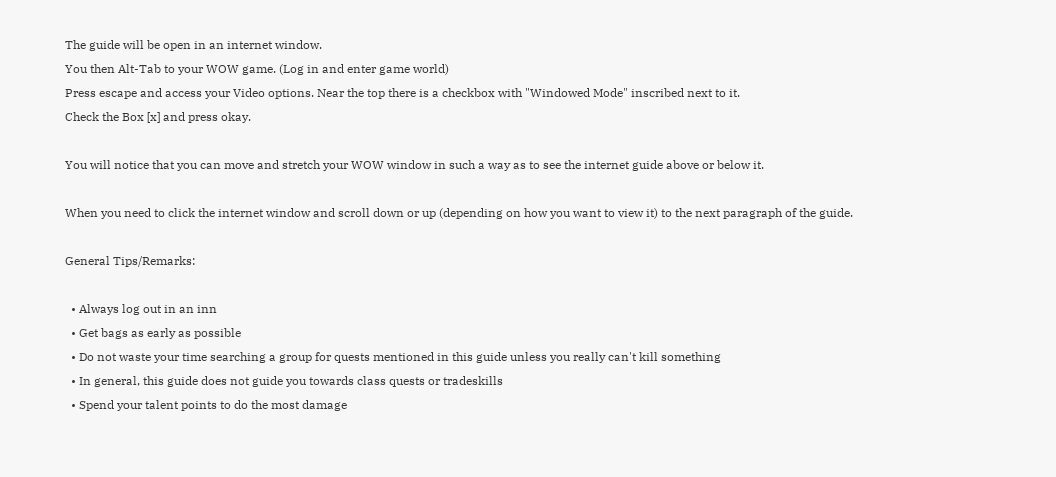The guide will be open in an internet window.
You then Alt-Tab to your WOW game. (Log in and enter game world)
Press escape and access your Video options. Near the top there is a checkbox with "Windowed Mode" inscribed next to it.
Check the Box [x] and press okay.

You will notice that you can move and stretch your WOW window in such a way as to see the internet guide above or below it.

When you need to click the internet window and scroll down or up (depending on how you want to view it) to the next paragraph of the guide.

General Tips/Remarks:

  • Always log out in an inn
  • Get bags as early as possible
  • Do not waste your time searching a group for quests mentioned in this guide unless you really can't kill something
  • In general, this guide does not guide you towards class quests or tradeskills
  • Spend your talent points to do the most damage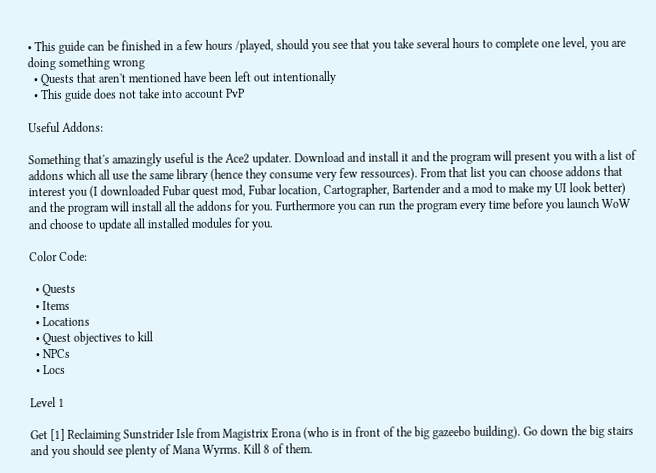• This guide can be finished in a few hours /played, should you see that you take several hours to complete one level, you are doing something wrong
  • Quests that aren't mentioned have been left out intentionally
  • This guide does not take into account PvP

Useful Addons:

Something that's amazingly useful is the Ace2 updater. Download and install it and the program will present you with a list of addons which all use the same library (hence they consume very few ressources). From that list you can choose addons that interest you (I downloaded Fubar quest mod, Fubar location, Cartographer, Bartender and a mod to make my UI look better) and the program will install all the addons for you. Furthermore you can run the program every time before you launch WoW and choose to update all installed modules for you.

Color Code:

  • Quests
  • Items
  • Locations
  • Quest objectives to kill
  • NPCs
  • Locs

Level 1

Get [1] Reclaiming Sunstrider Isle from Magistrix Erona (who is in front of the big gazeebo building). Go down the big stairs and you should see plenty of Mana Wyrms. Kill 8 of them.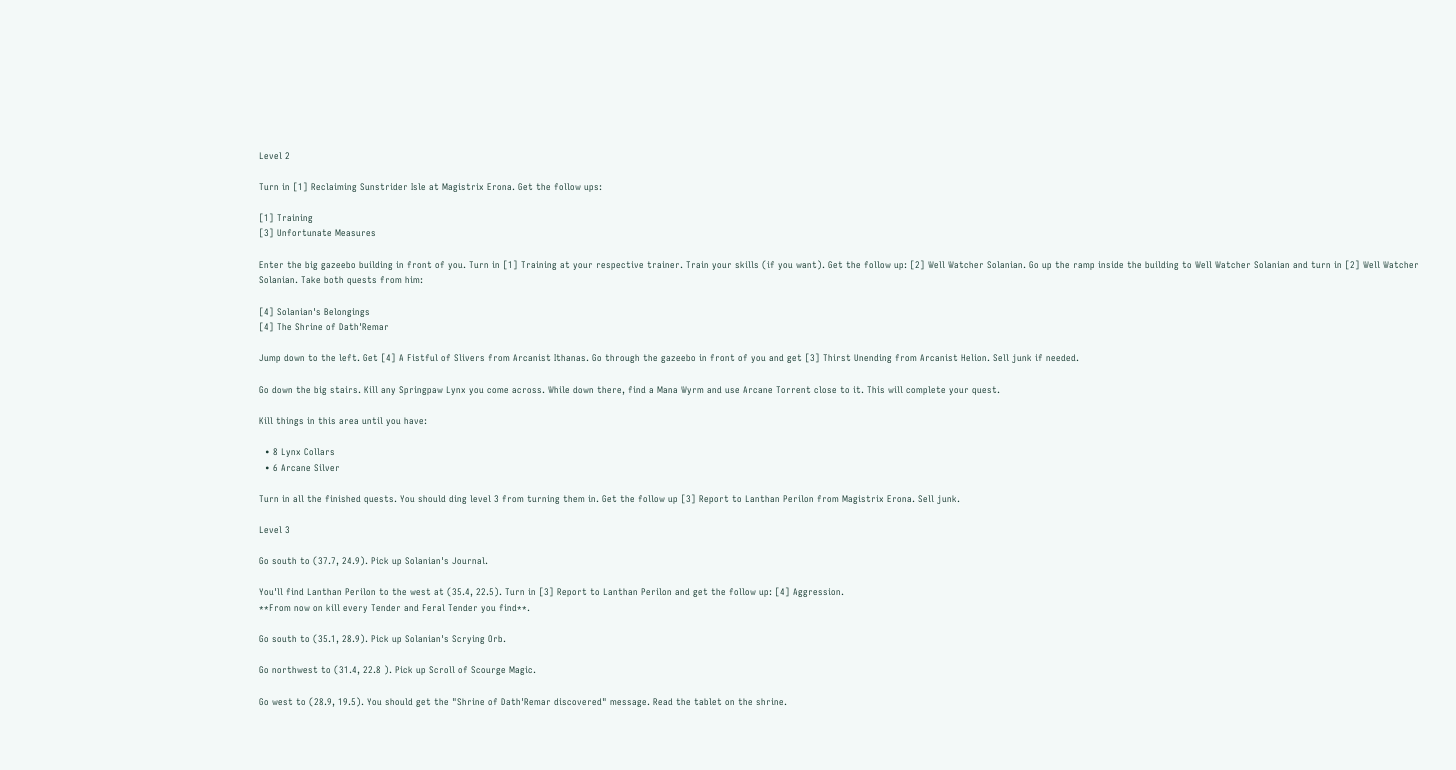Level 2

Turn in [1] Reclaiming Sunstrider Isle at Magistrix Erona. Get the follow ups:

[1] Training
[3] Unfortunate Measures

Enter the big gazeebo building in front of you. Turn in [1] Training at your respective trainer. Train your skills (if you want). Get the follow up: [2] Well Watcher Solanian. Go up the ramp inside the building to Well Watcher Solanian and turn in [2] Well Watcher Solanian. Take both quests from him:

[4] Solanian's Belongings
[4] The Shrine of Dath'Remar

Jump down to the left. Get [4] A Fistful of Slivers from Arcanist Ithanas. Go through the gazeebo in front of you and get [3] Thirst Unending from Arcanist Helion. Sell junk if needed.

Go down the big stairs. Kill any Springpaw Lynx you come across. While down there, find a Mana Wyrm and use Arcane Torrent close to it. This will complete your quest.

Kill things in this area until you have:

  • 8 Lynx Collars
  • 6 Arcane Silver

Turn in all the finished quests. You should ding level 3 from turning them in. Get the follow up [3] Report to Lanthan Perilon from Magistrix Erona. Sell junk.

Level 3

Go south to (37.7, 24.9). Pick up Solanian's Journal.

You'll find Lanthan Perilon to the west at (35.4, 22.5). Turn in [3] Report to Lanthan Perilon and get the follow up: [4] Aggression.
**From now on kill every Tender and Feral Tender you find**.

Go south to (35.1, 28.9). Pick up Solanian's Scrying Orb.

Go northwest to (31.4, 22.8 ). Pick up Scroll of Scourge Magic.

Go west to (28.9, 19.5). You should get the "Shrine of Dath'Remar discovered" message. Read the tablet on the shrine.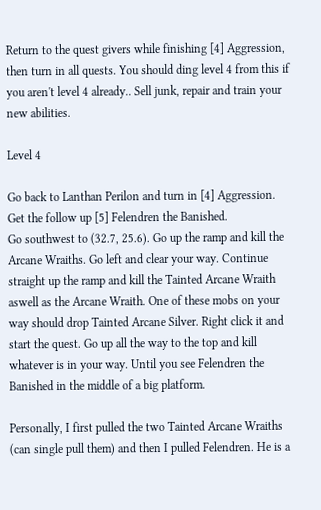Return to the quest givers while finishing [4] Aggression, then turn in all quests. You should ding level 4 from this if you aren't level 4 already.. Sell junk, repair and train your new abilities.

Level 4

Go back to Lanthan Perilon and turn in [4] Aggression. Get the follow up [5] Felendren the Banished.
Go southwest to (32.7, 25.6). Go up the ramp and kill the Arcane Wraiths. Go left and clear your way. Continue straight up the ramp and kill the Tainted Arcane Wraith aswell as the Arcane Wraith. One of these mobs on your way should drop Tainted Arcane Silver. Right click it and start the quest. Go up all the way to the top and kill whatever is in your way. Until you see Felendren the Banished in the middle of a big platform.

Personally, I first pulled the two Tainted Arcane Wraiths (can single pull them) and then I pulled Felendren. He is a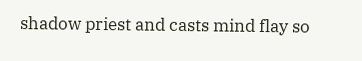shadow priest and casts mind flay so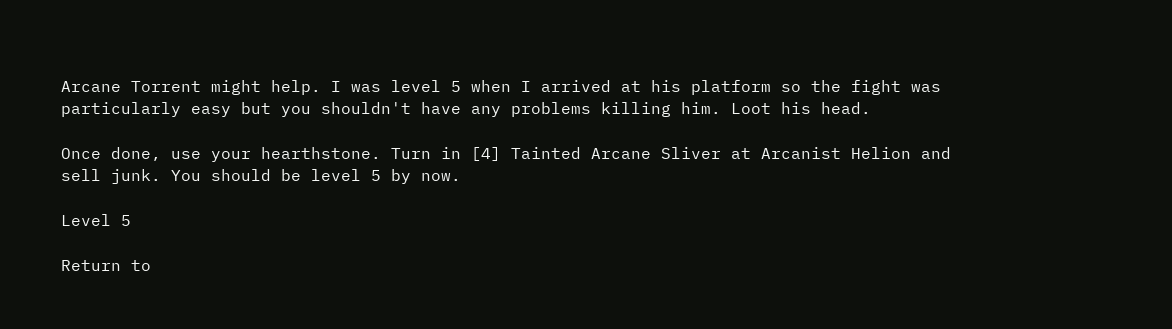Arcane Torrent might help. I was level 5 when I arrived at his platform so the fight was particularly easy but you shouldn't have any problems killing him. Loot his head.

Once done, use your hearthstone. Turn in [4] Tainted Arcane Sliver at Arcanist Helion and sell junk. You should be level 5 by now.

Level 5

Return to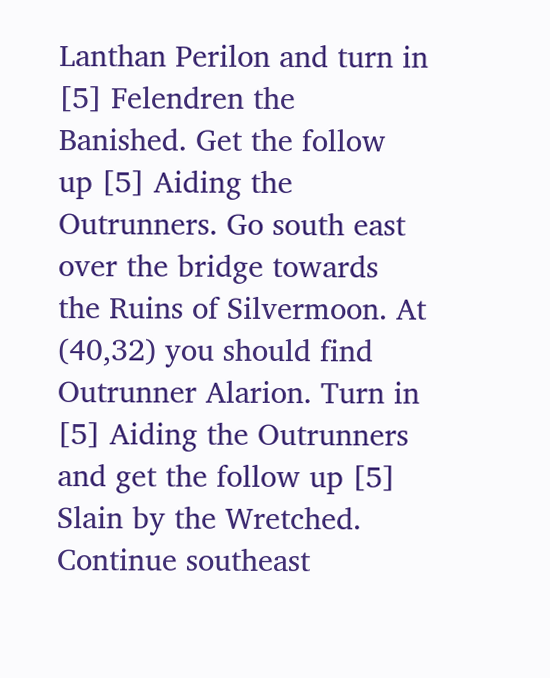Lanthan Perilon and turn in [5] Felendren the Banished. Get the follow up [5] Aiding the Outrunners. Go south east over the bridge towards the Ruins of Silvermoon. At (40,32) you should find Outrunner Alarion. Turn in [5] Aiding the Outrunners and get the follow up [5] Slain by the Wretched. Continue southeast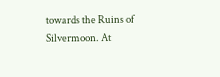towards the Ruins of Silvermoon. At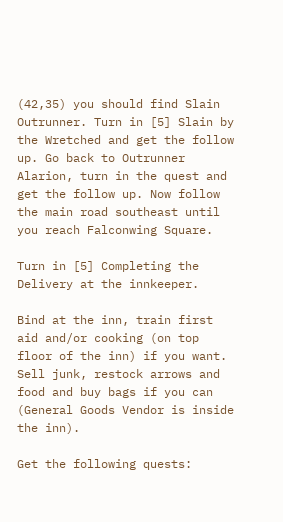(42,35) you should find Slain Outrunner. Turn in [5] Slain by the Wretched and get the follow up. Go back to Outrunner Alarion, turn in the quest and get the follow up. Now follow the main road southeast until you reach Falconwing Square.

Turn in [5] Completing the Delivery at the innkeeper.

Bind at the inn, train first aid and/or cooking (on top floor of the inn) if you want. Sell junk, restock arrows and food and buy bags if you can (General Goods Vendor is inside the inn).

Get the following quests: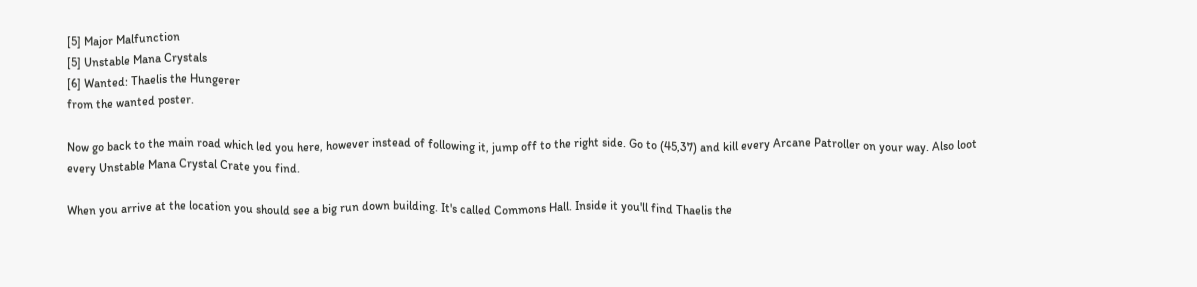[5] Major Malfunction
[5] Unstable Mana Crystals
[6] Wanted: Thaelis the Hungerer
from the wanted poster.

Now go back to the main road which led you here, however instead of following it, jump off to the right side. Go to (45,37) and kill every Arcane Patroller on your way. Also loot every Unstable Mana Crystal Crate you find.

When you arrive at the location you should see a big run down building. It's called Commons Hall. Inside it you'll find Thaelis the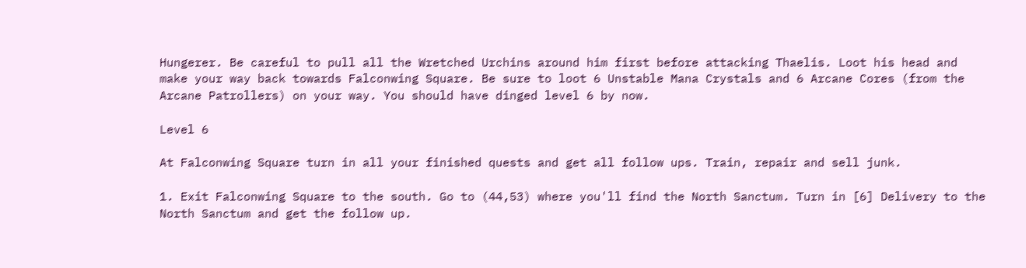Hungerer. Be careful to pull all the Wretched Urchins around him first before attacking Thaelis. Loot his head and make your way back towards Falconwing Square. Be sure to loot 6 Unstable Mana Crystals and 6 Arcane Cores (from the Arcane Patrollers) on your way. You should have dinged level 6 by now.

Level 6

At Falconwing Square turn in all your finished quests and get all follow ups. Train, repair and sell junk.

1. Exit Falconwing Square to the south. Go to (44,53) where you'll find the North Sanctum. Turn in [6] Delivery to the North Sanctum and get the follow up.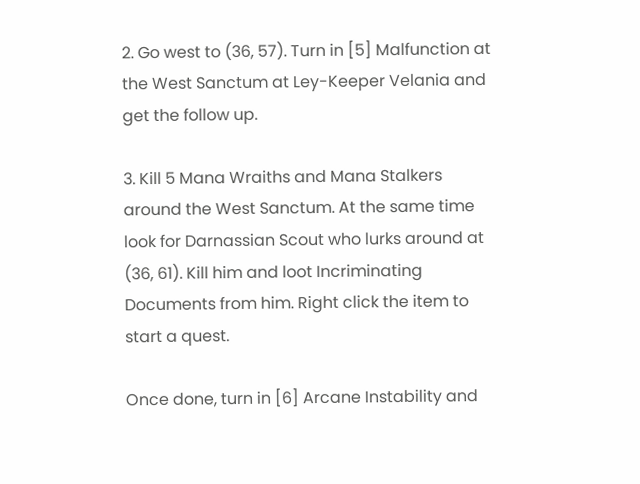2. Go west to (36, 57). Turn in [5] Malfunction at the West Sanctum at Ley-Keeper Velania and get the follow up.

3. Kill 5 Mana Wraiths and Mana Stalkers around the West Sanctum. At the same time look for Darnassian Scout who lurks around at (36, 61). Kill him and loot Incriminating Documents from him. Right click the item to start a quest.

Once done, turn in [6] Arcane Instability and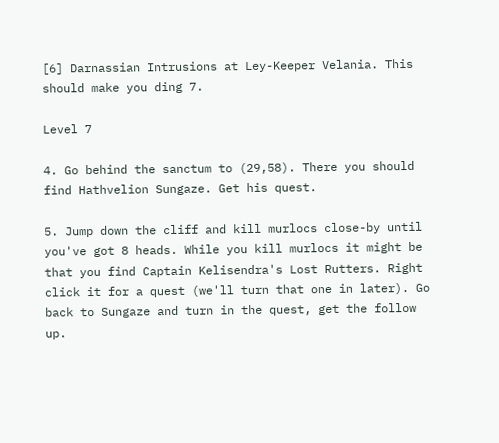[6] Darnassian Intrusions at Ley-Keeper Velania. This should make you ding 7.

Level 7

4. Go behind the sanctum to (29,58). There you should find Hathvelion Sungaze. Get his quest.

5. Jump down the cliff and kill murlocs close-by until you've got 8 heads. While you kill murlocs it might be that you find Captain Kelisendra's Lost Rutters. Right click it for a quest (we'll turn that one in later). Go back to Sungaze and turn in the quest, get the follow up.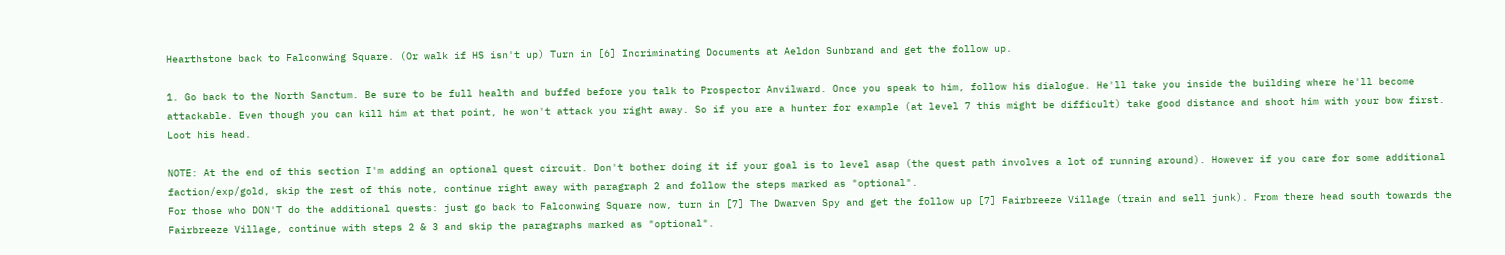Hearthstone back to Falconwing Square. (Or walk if HS isn't up) Turn in [6] Incriminating Documents at Aeldon Sunbrand and get the follow up.

1. Go back to the North Sanctum. Be sure to be full health and buffed before you talk to Prospector Anvilward. Once you speak to him, follow his dialogue. He'll take you inside the building where he'll become attackable. Even though you can kill him at that point, he won't attack you right away. So if you are a hunter for example (at level 7 this might be difficult) take good distance and shoot him with your bow first. Loot his head.

NOTE: At the end of this section I'm adding an optional quest circuit. Don't bother doing it if your goal is to level asap (the quest path involves a lot of running around). However if you care for some additional faction/exp/gold, skip the rest of this note, continue right away with paragraph 2 and follow the steps marked as "optional".
For those who DON'T do the additional quests: just go back to Falconwing Square now, turn in [7] The Dwarven Spy and get the follow up [7] Fairbreeze Village (train and sell junk). From there head south towards the Fairbreeze Village, continue with steps 2 & 3 and skip the paragraphs marked as "optional".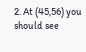2. At (45,56) you should see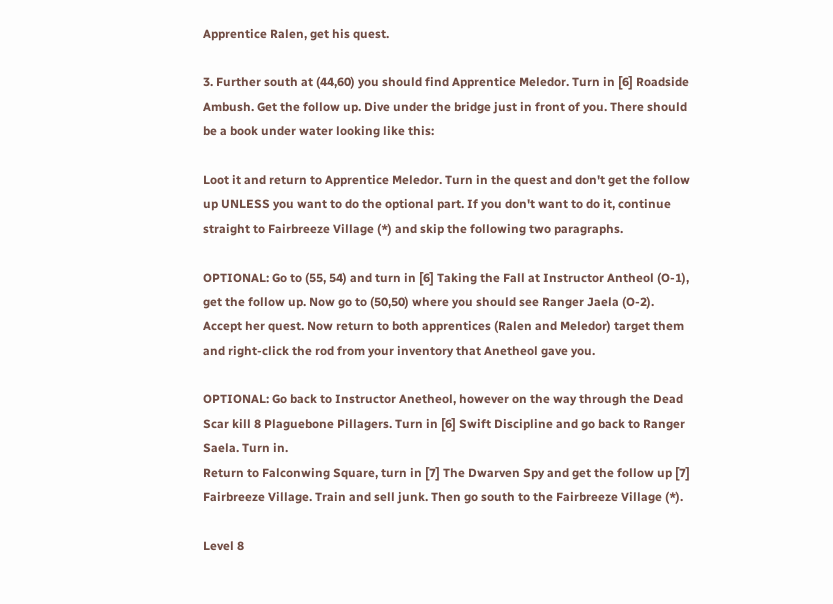Apprentice Ralen, get his quest.

3. Further south at (44,60) you should find Apprentice Meledor. Turn in [6] Roadside Ambush. Get the follow up. Dive under the bridge just in front of you. There should be a book under water looking like this:

Loot it and return to Apprentice Meledor. Turn in the quest and don't get the follow up UNLESS you want to do the optional part. If you don't want to do it, continue straight to Fairbreeze Village (*) and skip the following two paragraphs.

OPTIONAL: Go to (55, 54) and turn in [6] Taking the Fall at Instructor Antheol (O-1), get the follow up. Now go to (50,50) where you should see Ranger Jaela (O-2). Accept her quest. Now return to both apprentices (Ralen and Meledor) target them and right-click the rod from your inventory that Anetheol gave you.

OPTIONAL: Go back to Instructor Anetheol, however on the way through the Dead Scar kill 8 Plaguebone Pillagers. Turn in [6] Swift Discipline and go back to Ranger Saela. Turn in.
Return to Falconwing Square, turn in [7] The Dwarven Spy and get the follow up [7] Fairbreeze Village. Train and sell junk. Then go south to the Fairbreeze Village (*).

Level 8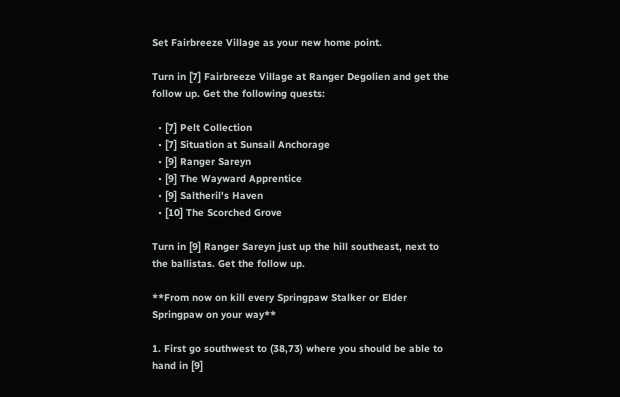Set Fairbreeze Village as your new home point.

Turn in [7] Fairbreeze Village at Ranger Degolien and get the follow up. Get the following quests:

  • [7] Pelt Collection
  • [7] Situation at Sunsail Anchorage
  • [9] Ranger Sareyn
  • [9] The Wayward Apprentice
  • [9] Saltheril's Haven
  • [10] The Scorched Grove

Turn in [9] Ranger Sareyn just up the hill southeast, next to the ballistas. Get the follow up.

**From now on kill every Springpaw Stalker or Elder Springpaw on your way**

1. First go southwest to (38,73) where you should be able to hand in [9]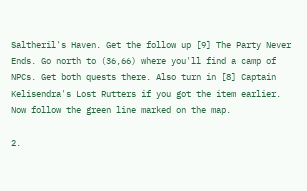Saltheril's Haven. Get the follow up [9] The Party Never Ends. Go north to (36,66) where you'll find a camp of NPCs. Get both quests there. Also turn in [8] Captain Kelisendra's Lost Rutters if you got the item earlier. Now follow the green line marked on the map.

2.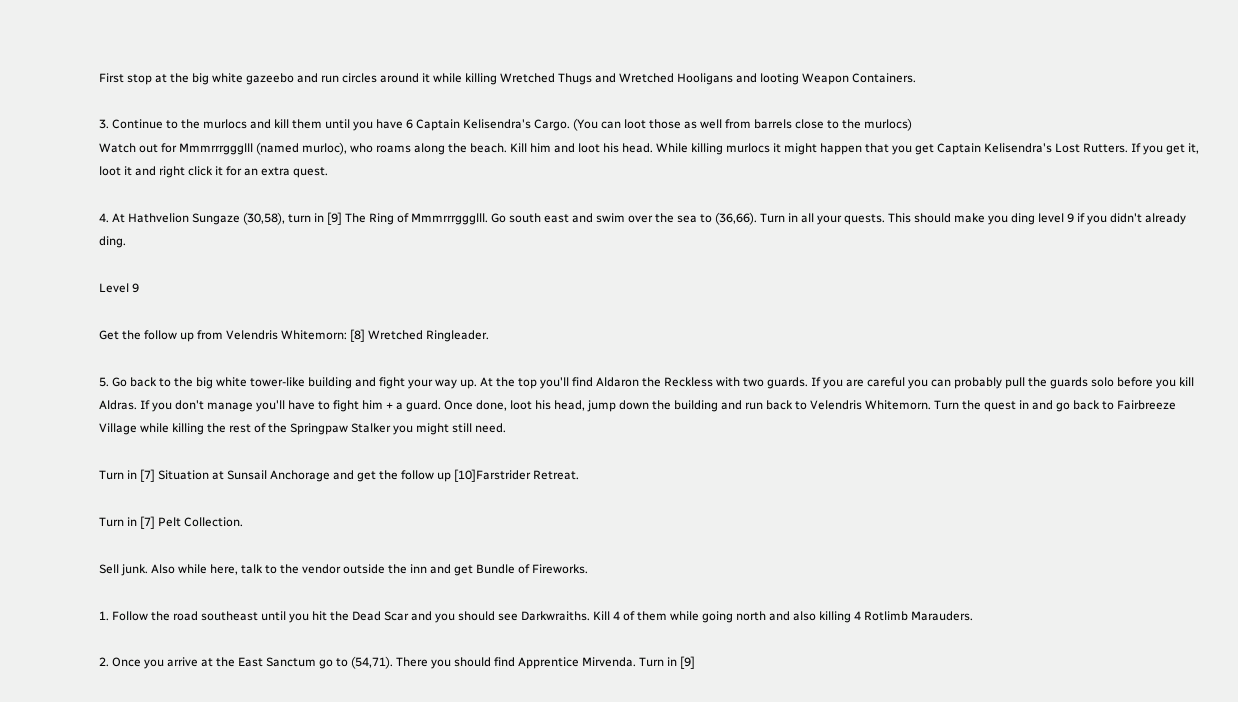First stop at the big white gazeebo and run circles around it while killing Wretched Thugs and Wretched Hooligans and looting Weapon Containers.

3. Continue to the murlocs and kill them until you have 6 Captain Kelisendra's Cargo. (You can loot those as well from barrels close to the murlocs)
Watch out for Mmmrrrggglll (named murloc), who roams along the beach. Kill him and loot his head. While killing murlocs it might happen that you get Captain Kelisendra's Lost Rutters. If you get it, loot it and right click it for an extra quest.

4. At Hathvelion Sungaze (30,58), turn in [9] The Ring of Mmmrrrggglll. Go south east and swim over the sea to (36,66). Turn in all your quests. This should make you ding level 9 if you didn't already ding.

Level 9

Get the follow up from Velendris Whitemorn: [8] Wretched Ringleader.

5. Go back to the big white tower-like building and fight your way up. At the top you'll find Aldaron the Reckless with two guards. If you are careful you can probably pull the guards solo before you kill Aldras. If you don't manage you'll have to fight him + a guard. Once done, loot his head, jump down the building and run back to Velendris Whitemorn. Turn the quest in and go back to Fairbreeze Village while killing the rest of the Springpaw Stalker you might still need.

Turn in [7] Situation at Sunsail Anchorage and get the follow up [10]Farstrider Retreat.

Turn in [7] Pelt Collection.

Sell junk. Also while here, talk to the vendor outside the inn and get Bundle of Fireworks.

1. Follow the road southeast until you hit the Dead Scar and you should see Darkwraiths. Kill 4 of them while going north and also killing 4 Rotlimb Marauders.

2. Once you arrive at the East Sanctum go to (54,71). There you should find Apprentice Mirvenda. Turn in [9]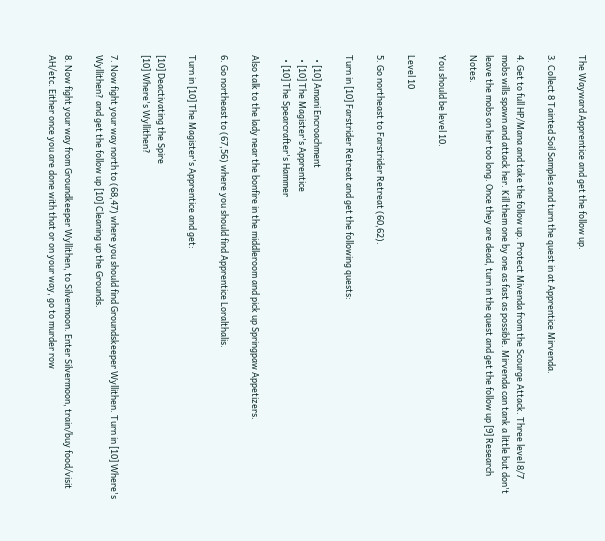The Wayward Apprentice and get the follow up.

3. Collect 8 Tainted Soil Samples and turn the quest in at Apprentice Mirvenda.

4. Get to full HP/Mana and take the follow up. Protect Mivenda from the Scourge Attack. Three level 8/7 mobs wills spawn and attack her. Kill them one by one as fast as possible. Mirvenda can tank a little but don't leave the mobs on her too long. Once they are dead, turn in the quest and get the follow up [9] Research Notes.

You should be level 10.

Level 10

5. Go northeast to Farstrider Retreat (60,62).

Turn in [10] Farstrider Retreat and get the following quests:

  • [10] Amani Encroachment
  • [10] The Magister's Apprentice
  • [10] The Spearcrafter's Hammer

Also talk to the lady near the bonfire in the middleroom and pick up Springpaw Appetizers.

6. Go northeast to (67,56) where you should find Apprentice Loralthalis.

Turn in [10] The Magister's Apprentice and get:

[10] Deactivating the Spire
[10] Where's Wyllithen?

7. Now fight your way north to (68,47) where you should find Groundskeeper Wyllithen. Turn in [10] Where's Wyllithen? and get the follow up [10] Cleaning up the Grounds.

8. Now fight your way from Groundkeeper Wyllithen, to Silvermoon. Enter Silvermoon, train/buy food/visit AH/etc. Either once you are done with that or on your way, go to murder row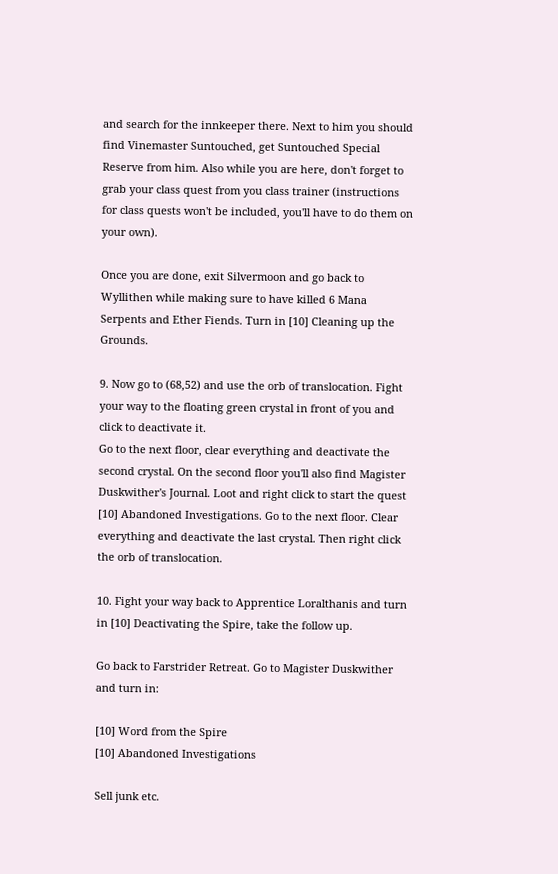and search for the innkeeper there. Next to him you should find Vinemaster Suntouched, get Suntouched Special Reserve from him. Also while you are here, don't forget to grab your class quest from you class trainer (instructions for class quests won't be included, you'll have to do them on your own).

Once you are done, exit Silvermoon and go back to Wyllithen while making sure to have killed 6 Mana Serpents and Ether Fiends. Turn in [10] Cleaning up the Grounds.

9. Now go to (68,52) and use the orb of translocation. Fight your way to the floating green crystal in front of you and click to deactivate it.
Go to the next floor, clear everything and deactivate the second crystal. On the second floor you'll also find Magister Duskwither's Journal. Loot and right click to start the quest [10] Abandoned Investigations. Go to the next floor. Clear everything and deactivate the last crystal. Then right click the orb of translocation.

10. Fight your way back to Apprentice Loralthanis and turn in [10] Deactivating the Spire, take the follow up.

Go back to Farstrider Retreat. Go to Magister Duskwither and turn in:

[10] Word from the Spire
[10] Abandoned Investigations

Sell junk etc.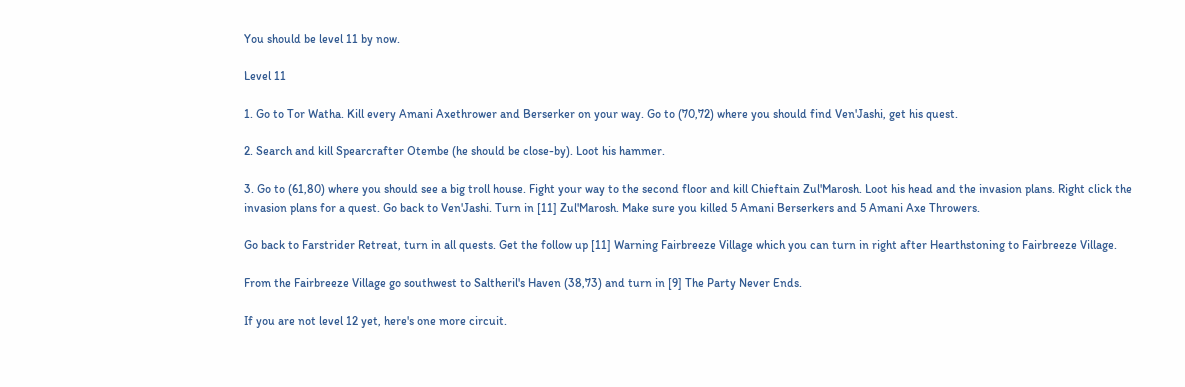You should be level 11 by now.

Level 11

1. Go to Tor Watha. Kill every Amani Axethrower and Berserker on your way. Go to (70,72) where you should find Ven'Jashi, get his quest.

2. Search and kill Spearcrafter Otembe (he should be close-by). Loot his hammer.

3. Go to (61,80) where you should see a big troll house. Fight your way to the second floor and kill Chieftain Zul'Marosh. Loot his head and the invasion plans. Right click the invasion plans for a quest. Go back to Ven'Jashi. Turn in [11] Zul'Marosh. Make sure you killed 5 Amani Berserkers and 5 Amani Axe Throwers.

Go back to Farstrider Retreat, turn in all quests. Get the follow up [11] Warning Fairbreeze Village which you can turn in right after Hearthstoning to Fairbreeze Village.

From the Fairbreeze Village go southwest to Saltheril's Haven (38,73) and turn in [9] The Party Never Ends.

If you are not level 12 yet, here's one more circuit.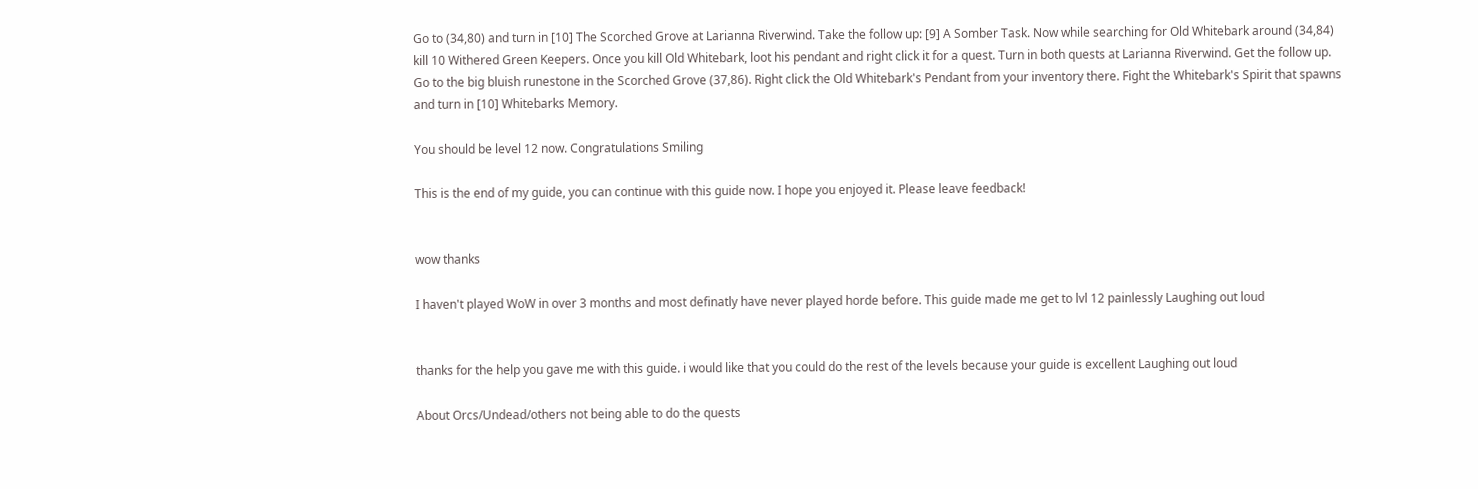Go to (34,80) and turn in [10] The Scorched Grove at Larianna Riverwind. Take the follow up: [9] A Somber Task. Now while searching for Old Whitebark around (34,84) kill 10 Withered Green Keepers. Once you kill Old Whitebark, loot his pendant and right click it for a quest. Turn in both quests at Larianna Riverwind. Get the follow up. Go to the big bluish runestone in the Scorched Grove (37,86). Right click the Old Whitebark's Pendant from your inventory there. Fight the Whitebark's Spirit that spawns and turn in [10] Whitebarks Memory.

You should be level 12 now. Congratulations Smiling

This is the end of my guide, you can continue with this guide now. I hope you enjoyed it. Please leave feedback!


wow thanks

I haven't played WoW in over 3 months and most definatly have never played horde before. This guide made me get to lvl 12 painlessly Laughing out loud


thanks for the help you gave me with this guide. i would like that you could do the rest of the levels because your guide is excellent Laughing out loud

About Orcs/Undead/others not being able to do the quests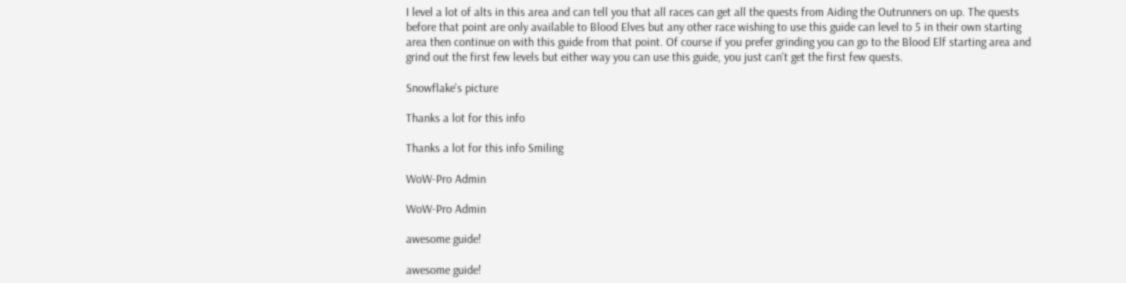I level a lot of alts in this area and can tell you that all races can get all the quests from Aiding the Outrunners on up. The quests before that point are only available to Blood Elves but any other race wishing to use this guide can level to 5 in their own starting area then continue on with this guide from that point. Of course if you prefer grinding you can go to the Blood Elf starting area and grind out the first few levels but either way you can use this guide, you just can't get the first few quests.

Snowflake's picture

Thanks a lot for this info

Thanks a lot for this info Smiling

WoW-Pro Admin

WoW-Pro Admin

awesome guide!

awesome guide!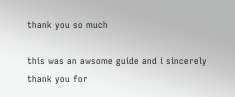thank you so much

this was an awsome guide and i sincerely thank you for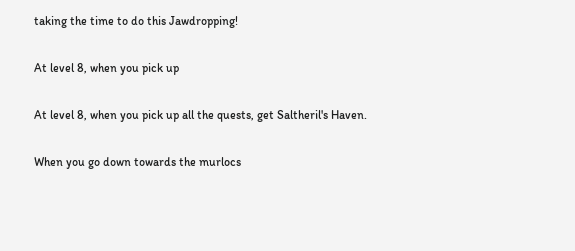taking the time to do this Jawdropping!

At level 8, when you pick up

At level 8, when you pick up all the quests, get Saltheril's Haven.

When you go down towards the murlocs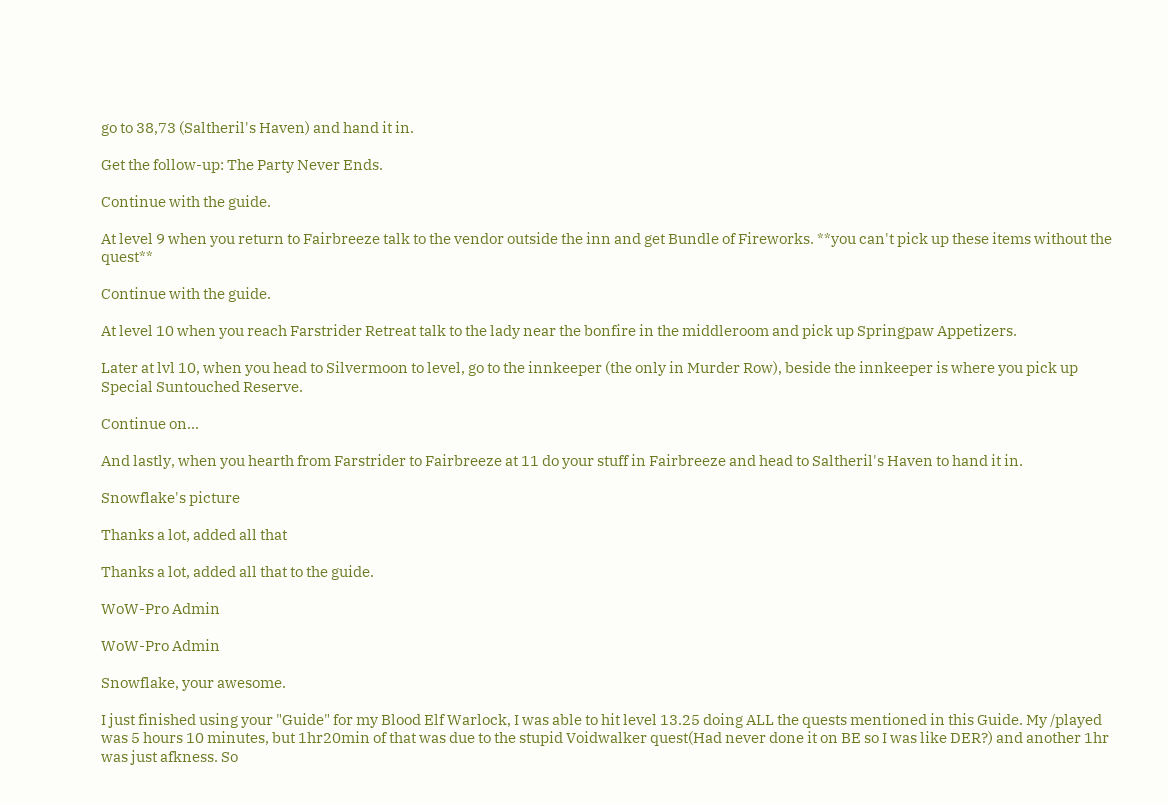go to 38,73 (Saltheril's Haven) and hand it in.

Get the follow-up: The Party Never Ends.

Continue with the guide.

At level 9 when you return to Fairbreeze talk to the vendor outside the inn and get Bundle of Fireworks. **you can't pick up these items without the quest**

Continue with the guide.

At level 10 when you reach Farstrider Retreat talk to the lady near the bonfire in the middleroom and pick up Springpaw Appetizers.

Later at lvl 10, when you head to Silvermoon to level, go to the innkeeper (the only in Murder Row), beside the innkeeper is where you pick up Special Suntouched Reserve.

Continue on...

And lastly, when you hearth from Farstrider to Fairbreeze at 11 do your stuff in Fairbreeze and head to Saltheril's Haven to hand it in.

Snowflake's picture

Thanks a lot, added all that

Thanks a lot, added all that to the guide.

WoW-Pro Admin

WoW-Pro Admin

Snowflake, your awesome.

I just finished using your "Guide" for my Blood Elf Warlock, I was able to hit level 13.25 doing ALL the quests mentioned in this Guide. My /played was 5 hours 10 minutes, but 1hr20min of that was due to the stupid Voidwalker quest(Had never done it on BE so I was like DER?) and another 1hr was just afkness. So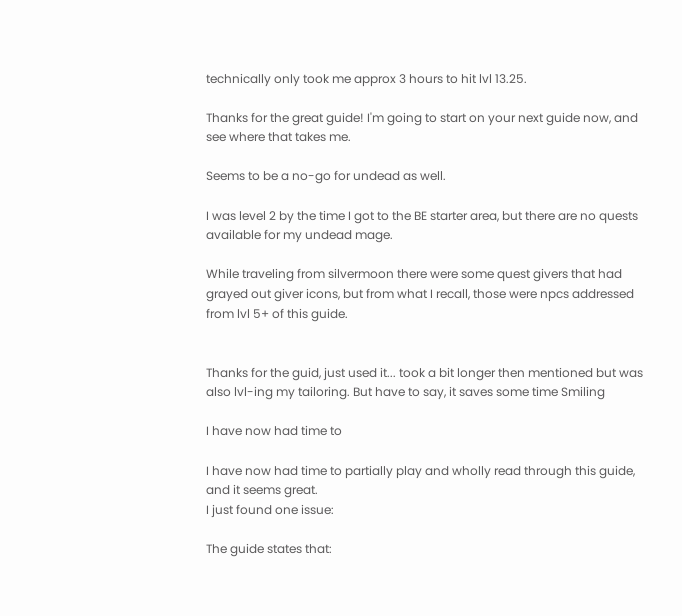technically only took me approx 3 hours to hit lvl 13.25.

Thanks for the great guide! I'm going to start on your next guide now, and see where that takes me.

Seems to be a no-go for undead as well.

I was level 2 by the time I got to the BE starter area, but there are no quests available for my undead mage.

While traveling from silvermoon there were some quest givers that had grayed out giver icons, but from what I recall, those were npcs addressed from lvl 5+ of this guide.


Thanks for the guid, just used it... took a bit longer then mentioned but was also lvl-ing my tailoring. But have to say, it saves some time Smiling

I have now had time to

I have now had time to partially play and wholly read through this guide, and it seems great.
I just found one issue:

The guide states that: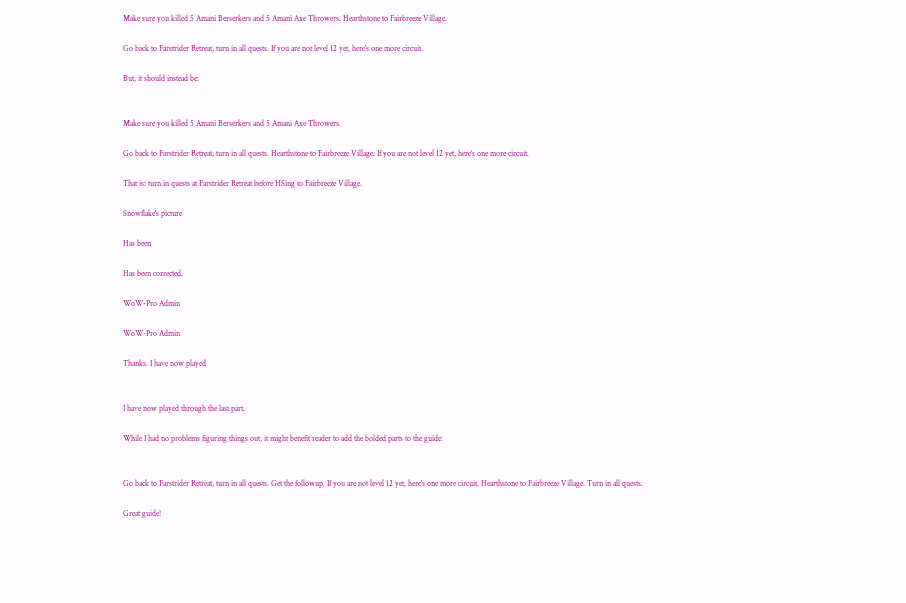Make sure you killed 5 Amani Berserkers and 5 Amani Axe Throwers. Hearthstone to Fairbreeze Village.

Go back to Farstrider Retreat, turn in all quests. If you are not level 12 yet, here's one more circuit.

But, it should instead be:


Make sure you killed 5 Amani Berserkers and 5 Amani Axe Throwers.

Go back to Farstrider Retreat, turn in all quests. Hearthstone to Fairbreeze Village. If you are not level 12 yet, here's one more circuit.

That is: turn in quests at Farstrider Retreat before HSing to Fairbreeze Village.

Snowflake's picture

Has been

Has been corrected.

WoW-Pro Admin

WoW-Pro Admin

Thanks. I have now played


I have now played through the last part.

While I had no problems figuring things out, it might benefit reader to add the bolded parts to the guide:


Go back to Farstrider Retreat, turn in all quests. Get the followup. If you are not level 12 yet, here's one more circuit. Hearthstone to Fairbreeze Village. Turn in all quests.

Great guide!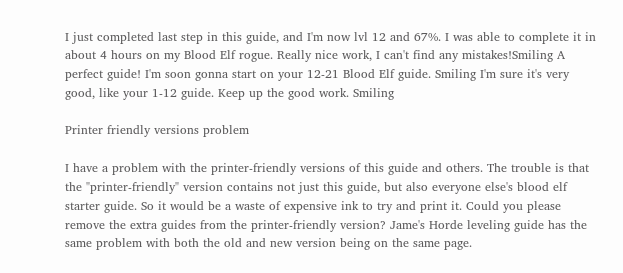I just completed last step in this guide, and I'm now lvl 12 and 67%. I was able to complete it in about 4 hours on my Blood Elf rogue. Really nice work, I can't find any mistakes!Smiling A perfect guide! I'm soon gonna start on your 12-21 Blood Elf guide. Smiling I'm sure it's very good, like your 1-12 guide. Keep up the good work. Smiling

Printer friendly versions problem

I have a problem with the printer-friendly versions of this guide and others. The trouble is that the "printer-friendly" version contains not just this guide, but also everyone else's blood elf starter guide. So it would be a waste of expensive ink to try and print it. Could you please remove the extra guides from the printer-friendly version? Jame's Horde leveling guide has the same problem with both the old and new version being on the same page.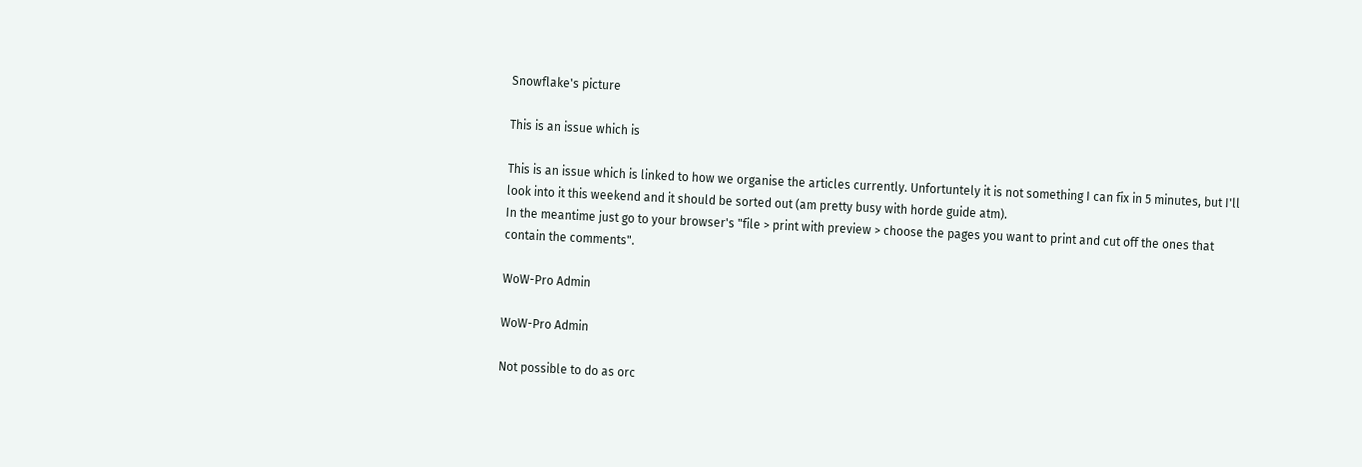Snowflake's picture

This is an issue which is

This is an issue which is linked to how we organise the articles currently. Unfortuntely it is not something I can fix in 5 minutes, but I'll look into it this weekend and it should be sorted out (am pretty busy with horde guide atm).
In the meantime just go to your browser's "file > print with preview > choose the pages you want to print and cut off the ones that contain the comments".

WoW-Pro Admin

WoW-Pro Admin

Not possible to do as orc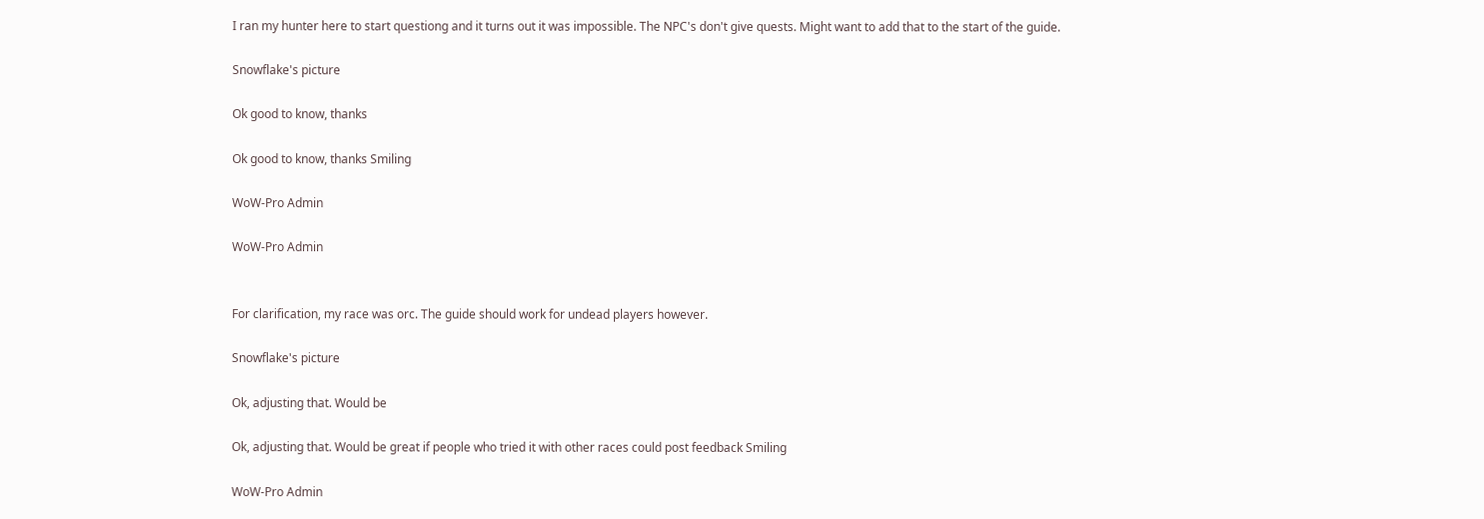I ran my hunter here to start questiong and it turns out it was impossible. The NPC's don't give quests. Might want to add that to the start of the guide.

Snowflake's picture

Ok good to know, thanks

Ok good to know, thanks Smiling

WoW-Pro Admin

WoW-Pro Admin


For clarification, my race was orc. The guide should work for undead players however.

Snowflake's picture

Ok, adjusting that. Would be

Ok, adjusting that. Would be great if people who tried it with other races could post feedback Smiling

WoW-Pro Admin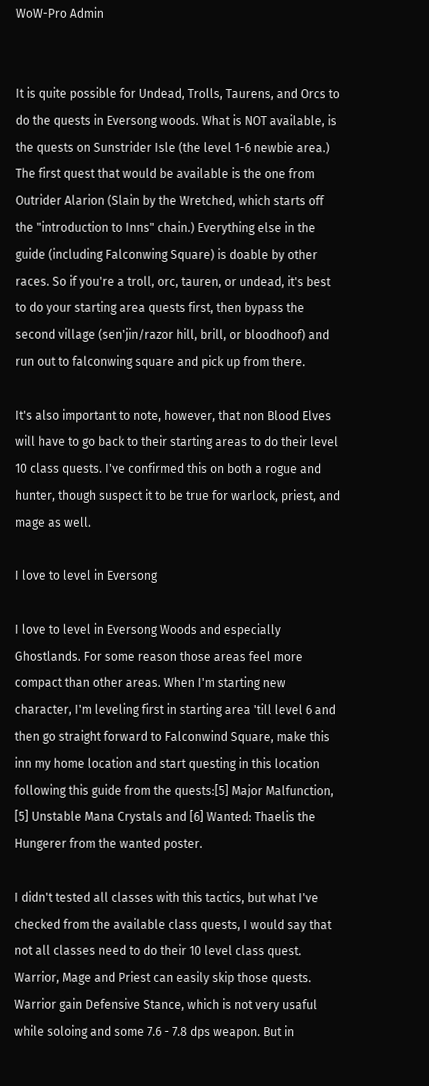WoW-Pro Admin


It is quite possible for Undead, Trolls, Taurens, and Orcs to do the quests in Eversong woods. What is NOT available, is the quests on Sunstrider Isle (the level 1-6 newbie area.) The first quest that would be available is the one from Outrider Alarion (Slain by the Wretched, which starts off the "introduction to Inns" chain.) Everything else in the guide (including Falconwing Square) is doable by other races. So if you're a troll, orc, tauren, or undead, it's best to do your starting area quests first, then bypass the second village (sen'jin/razor hill, brill, or bloodhoof) and run out to falconwing square and pick up from there.

It's also important to note, however, that non Blood Elves will have to go back to their starting areas to do their level 10 class quests. I've confirmed this on both a rogue and hunter, though suspect it to be true for warlock, priest, and mage as well.

I love to level in Eversong

I love to level in Eversong Woods and especially Ghostlands. For some reason those areas feel more compact than other areas. When I'm starting new character, I'm leveling first in starting area 'till level 6 and then go straight forward to Falconwind Square, make this inn my home location and start questing in this location following this guide from the quests:[5] Major Malfunction, [5] Unstable Mana Crystals and [6] Wanted: Thaelis the Hungerer from the wanted poster.

I didn't tested all classes with this tactics, but what I've checked from the available class quests, I would say that not all classes need to do their 10 level class quest. Warrior, Mage and Priest can easily skip those quests. Warrior gain Defensive Stance, which is not very usaful while soloing and some 7.6 - 7.8 dps weapon. But in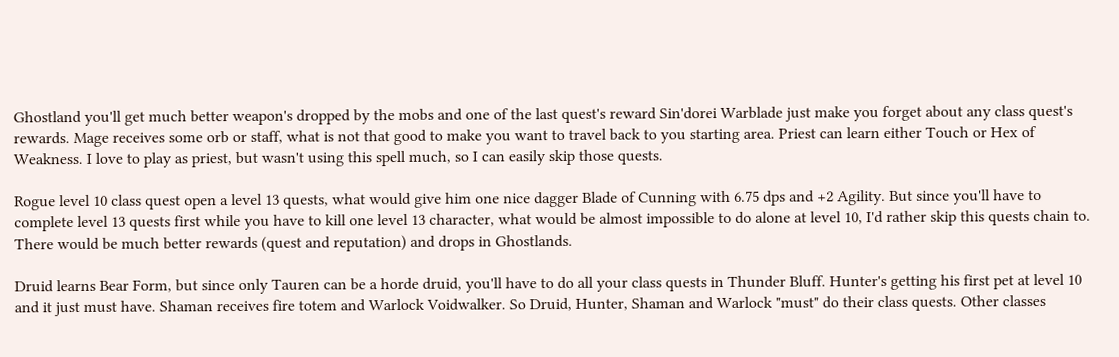Ghostland you'll get much better weapon's dropped by the mobs and one of the last quest's reward Sin'dorei Warblade just make you forget about any class quest's rewards. Mage receives some orb or staff, what is not that good to make you want to travel back to you starting area. Priest can learn either Touch or Hex of Weakness. I love to play as priest, but wasn't using this spell much, so I can easily skip those quests.

Rogue level 10 class quest open a level 13 quests, what would give him one nice dagger Blade of Cunning with 6.75 dps and +2 Agility. But since you'll have to complete level 13 quests first while you have to kill one level 13 character, what would be almost impossible to do alone at level 10, I'd rather skip this quests chain to. There would be much better rewards (quest and reputation) and drops in Ghostlands.

Druid learns Bear Form, but since only Tauren can be a horde druid, you'll have to do all your class quests in Thunder Bluff. Hunter's getting his first pet at level 10 and it just must have. Shaman receives fire totem and Warlock Voidwalker. So Druid, Hunter, Shaman and Warlock "must" do their class quests. Other classes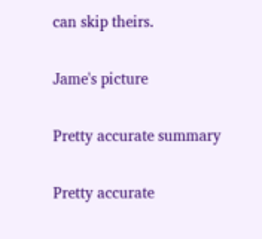can skip theirs.

Jame's picture

Pretty accurate summary

Pretty accurate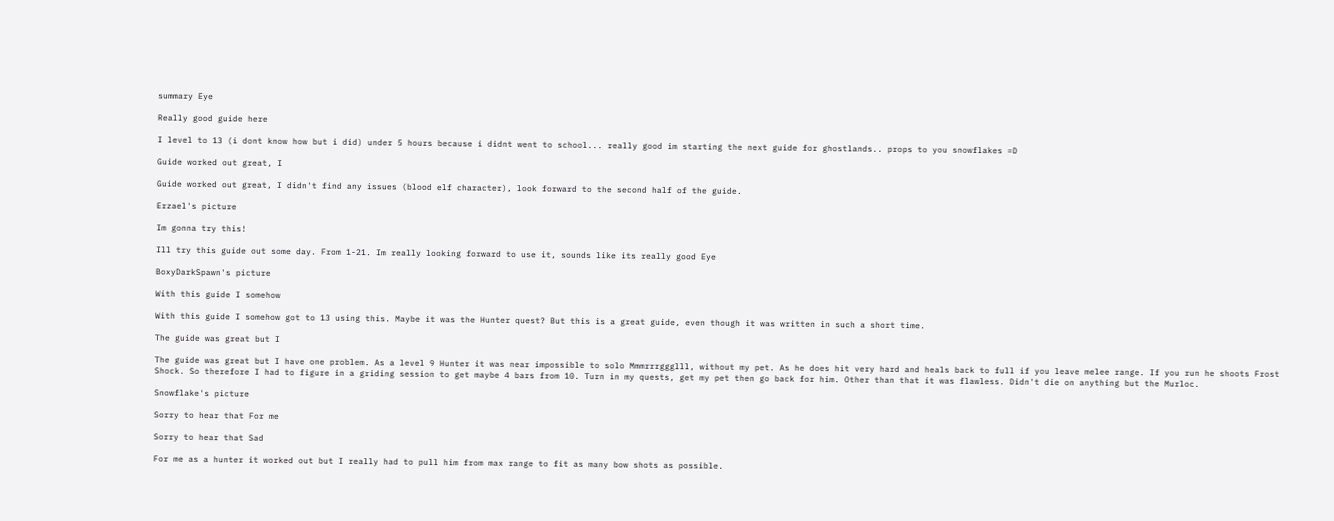summary Eye

Really good guide here

I level to 13 (i dont know how but i did) under 5 hours because i didnt went to school... really good im starting the next guide for ghostlands.. props to you snowflakes =D

Guide worked out great, I

Guide worked out great, I didn't find any issues (blood elf character), look forward to the second half of the guide.

Erzael's picture

Im gonna try this!

Ill try this guide out some day. From 1-21. Im really looking forward to use it, sounds like its really good Eye

BoxyDarkSpawn's picture

With this guide I somehow

With this guide I somehow got to 13 using this. Maybe it was the Hunter quest? But this is a great guide, even though it was written in such a short time.

The guide was great but I

The guide was great but I have one problem. As a level 9 Hunter it was near impossible to solo Mmmrrrggglll, without my pet. As he does hit very hard and heals back to full if you leave melee range. If you run he shoots Frost Shock. So therefore I had to figure in a griding session to get maybe 4 bars from 10. Turn in my quests, get my pet then go back for him. Other than that it was flawless. Didn't die on anything but the Murloc.

Snowflake's picture

Sorry to hear that For me

Sorry to hear that Sad

For me as a hunter it worked out but I really had to pull him from max range to fit as many bow shots as possible.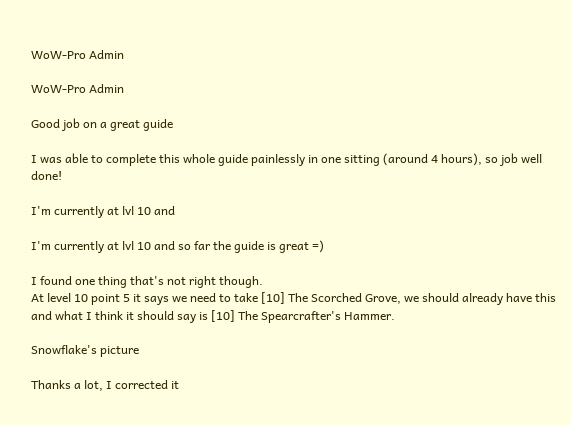WoW-Pro Admin

WoW-Pro Admin

Good job on a great guide

I was able to complete this whole guide painlessly in one sitting (around 4 hours), so job well done!

I'm currently at lvl 10 and

I'm currently at lvl 10 and so far the guide is great =)

I found one thing that's not right though.
At level 10 point 5 it says we need to take [10] The Scorched Grove, we should already have this and what I think it should say is [10] The Spearcrafter's Hammer.

Snowflake's picture

Thanks a lot, I corrected it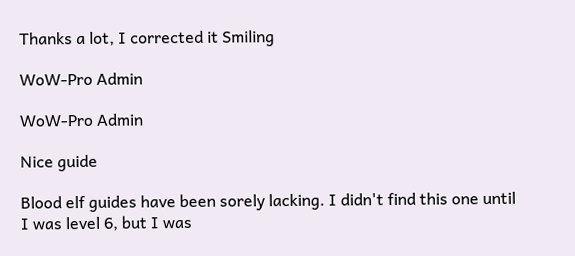Thanks a lot, I corrected it Smiling

WoW-Pro Admin

WoW-Pro Admin

Nice guide

Blood elf guides have been sorely lacking. I didn't find this one until I was level 6, but I was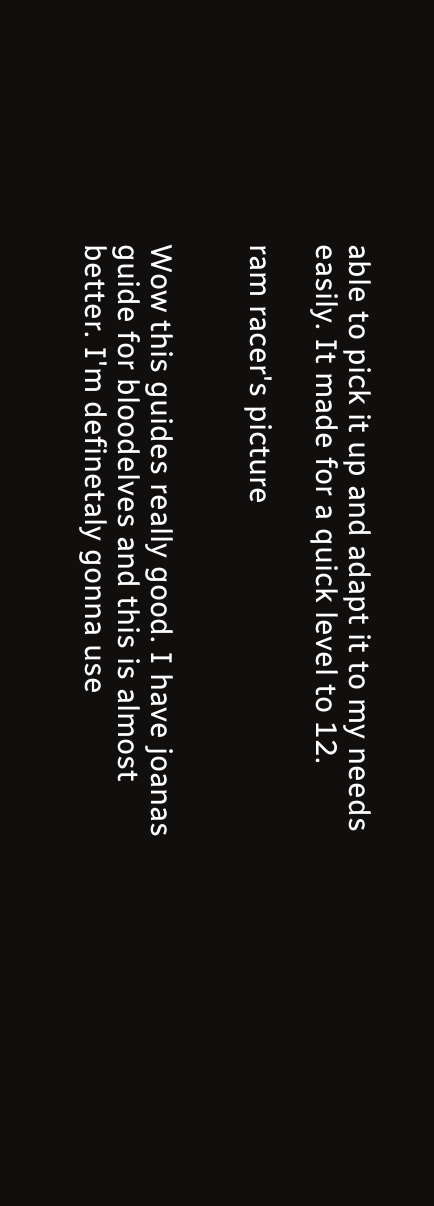able to pick it up and adapt it to my needs easily. It made for a quick level to 12.

ram racer's picture


Wow this guides really good. I have joanas guide for bloodelves and this is almost better. I'm definetaly gonna use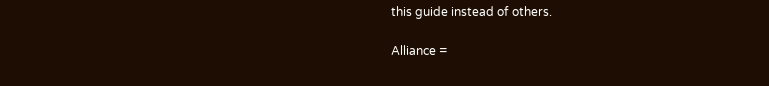this guide instead of others.

Alliance =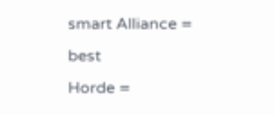smart Alliance = best
Horde =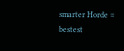smarter Horde = bestest